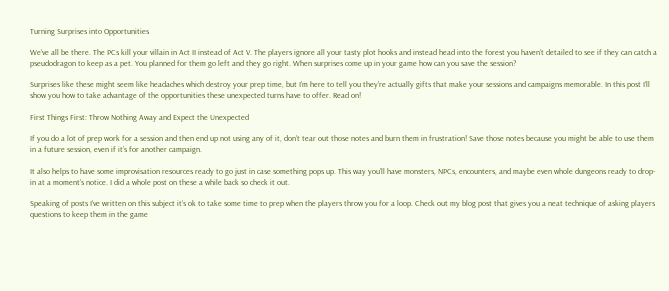Turning Surprises into Opportunities

We’ve all be there. The PCs kill your villain in Act II instead of Act V. The players ignore all your tasty plot hooks and instead head into the forest you haven’t detailed to see if they can catch a pseudodragon to keep as a pet. You planned for them go left and they go right. When surprises come up in your game how can you save the session?

Surprises like these might seem like headaches which destroy your prep time, but I’m here to tell you they’re actually gifts that make your sessions and campaigns memorable. In this post I’ll show you how to take advantage of the opportunities these unexpected turns have to offer. Read on!

First Things First: Throw Nothing Away and Expect the Unexpected

If you do a lot of prep work for a session and then end up not using any of it, don’t tear out those notes and burn them in frustration! Save those notes because you might be able to use them in a future session, even if it’s for another campaign.

It also helps to have some improvisation resources ready to go just in case something pops up. This way you’ll have monsters, NPCs, encounters, and maybe even whole dungeons ready to drop-in at a moment’s notice. I did a whole post on these a while back so check it out.

Speaking of posts I’ve written on this subject it’s ok to take some time to prep when the players throw you for a loop. Check out my blog post that gives you a neat technique of asking players questions to keep them in the game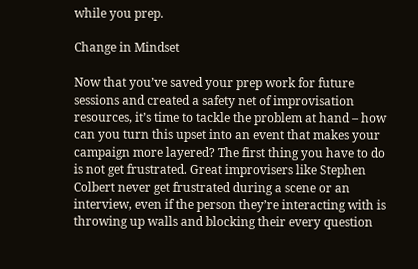while you prep.

Change in Mindset

Now that you’ve saved your prep work for future sessions and created a safety net of improvisation resources, it’s time to tackle the problem at hand – how can you turn this upset into an event that makes your campaign more layered? The first thing you have to do is not get frustrated. Great improvisers like Stephen Colbert never get frustrated during a scene or an interview, even if the person they’re interacting with is throwing up walls and blocking their every question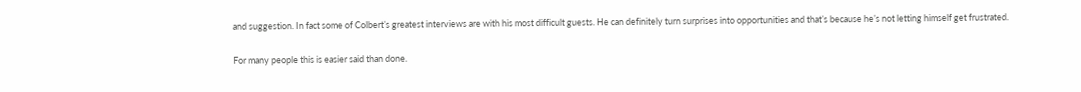and suggestion. In fact some of Colbert’s greatest interviews are with his most difficult guests. He can definitely turn surprises into opportunities and that’s because he’s not letting himself get frustrated.

For many people this is easier said than done.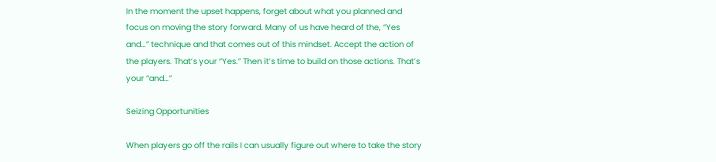In the moment the upset happens, forget about what you planned and focus on moving the story forward. Many of us have heard of the, “Yes and…” technique and that comes out of this mindset. Accept the action of the players. That’s your “Yes.” Then it’s time to build on those actions. That’s your “and…”

Seizing Opportunities

When players go off the rails I can usually figure out where to take the story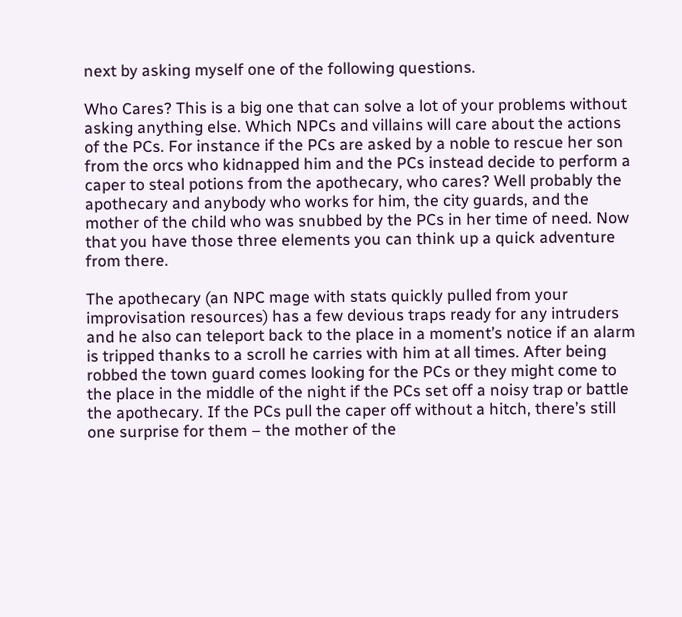next by asking myself one of the following questions.

Who Cares? This is a big one that can solve a lot of your problems without asking anything else. Which NPCs and villains will care about the actions of the PCs. For instance if the PCs are asked by a noble to rescue her son from the orcs who kidnapped him and the PCs instead decide to perform a caper to steal potions from the apothecary, who cares? Well probably the apothecary and anybody who works for him, the city guards, and the mother of the child who was snubbed by the PCs in her time of need. Now that you have those three elements you can think up a quick adventure from there.

The apothecary (an NPC mage with stats quickly pulled from your improvisation resources) has a few devious traps ready for any intruders and he also can teleport back to the place in a moment’s notice if an alarm is tripped thanks to a scroll he carries with him at all times. After being robbed the town guard comes looking for the PCs or they might come to the place in the middle of the night if the PCs set off a noisy trap or battle the apothecary. If the PCs pull the caper off without a hitch, there’s still one surprise for them – the mother of the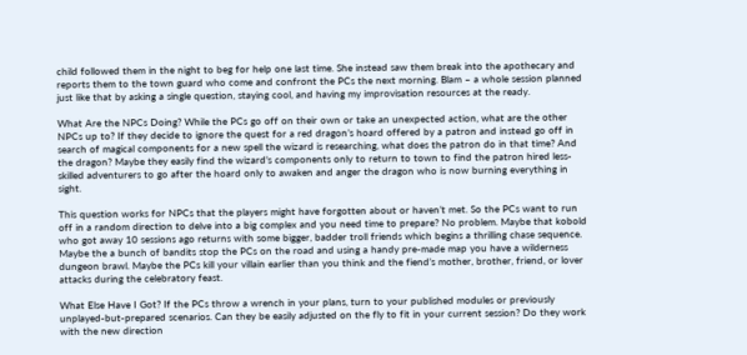child followed them in the night to beg for help one last time. She instead saw them break into the apothecary and reports them to the town guard who come and confront the PCs the next morning. Blam – a whole session planned just like that by asking a single question, staying cool, and having my improvisation resources at the ready.

What Are the NPCs Doing? While the PCs go off on their own or take an unexpected action, what are the other NPCs up to? If they decide to ignore the quest for a red dragon’s hoard offered by a patron and instead go off in search of magical components for a new spell the wizard is researching, what does the patron do in that time? And the dragon? Maybe they easily find the wizard’s components only to return to town to find the patron hired less-skilled adventurers to go after the hoard only to awaken and anger the dragon who is now burning everything in sight.

This question works for NPCs that the players might have forgotten about or haven’t met. So the PCs want to run off in a random direction to delve into a big complex and you need time to prepare? No problem. Maybe that kobold who got away 10 sessions ago returns with some bigger, badder troll friends which begins a thrilling chase sequence. Maybe the a bunch of bandits stop the PCs on the road and using a handy pre-made map you have a wilderness dungeon brawl. Maybe the PCs kill your villain earlier than you think and the fiend’s mother, brother, friend, or lover attacks during the celebratory feast.

What Else Have I Got? If the PCs throw a wrench in your plans, turn to your published modules or previously unplayed-but-prepared scenarios. Can they be easily adjusted on the fly to fit in your current session? Do they work with the new direction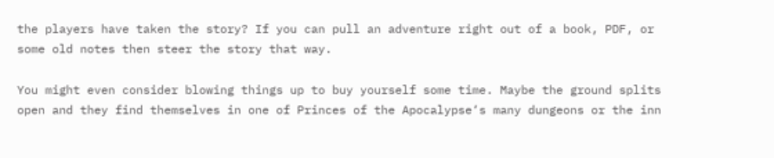the players have taken the story? If you can pull an adventure right out of a book, PDF, or some old notes then steer the story that way.

You might even consider blowing things up to buy yourself some time. Maybe the ground splits open and they find themselves in one of Princes of the Apocalypse‘s many dungeons or the inn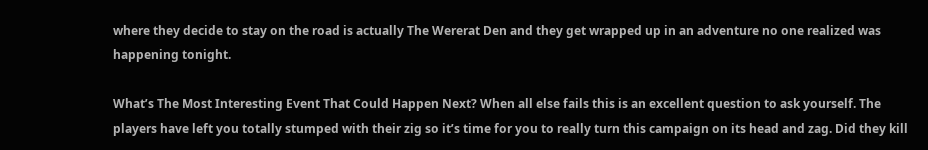where they decide to stay on the road is actually The Wererat Den and they get wrapped up in an adventure no one realized was happening tonight.

What’s The Most Interesting Event That Could Happen Next? When all else fails this is an excellent question to ask yourself. The players have left you totally stumped with their zig so it’s time for you to really turn this campaign on its head and zag. Did they kill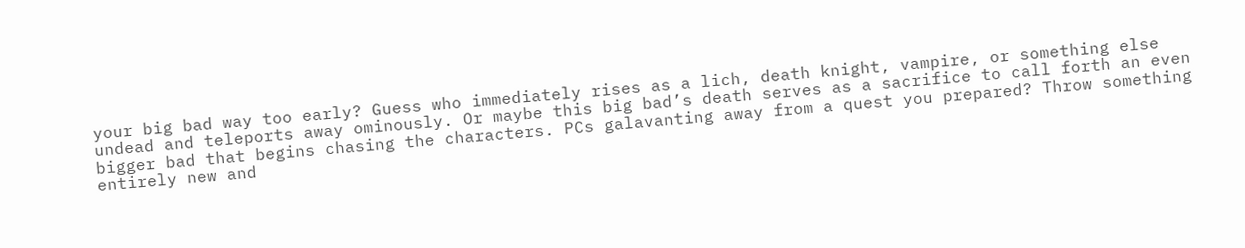your big bad way too early? Guess who immediately rises as a lich, death knight, vampire, or something else undead and teleports away ominously. Or maybe this big bad’s death serves as a sacrifice to call forth an even bigger bad that begins chasing the characters. PCs galavanting away from a quest you prepared? Throw something entirely new and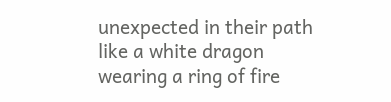unexpected in their path like a white dragon wearing a ring of fire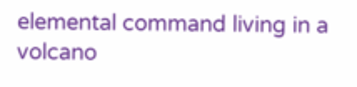elemental command living in a volcano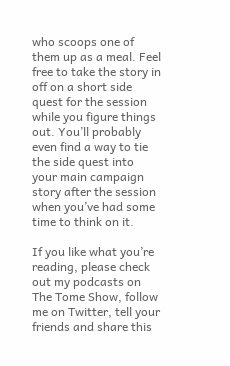who scoops one of them up as a meal. Feel free to take the story in off on a short side quest for the session while you figure things out. You’ll probably even find a way to tie the side quest into your main campaign story after the session when you’ve had some time to think on it.

If you like what you’re reading, please check out my podcasts on The Tome Show, follow me on Twitter, tell your friends and share this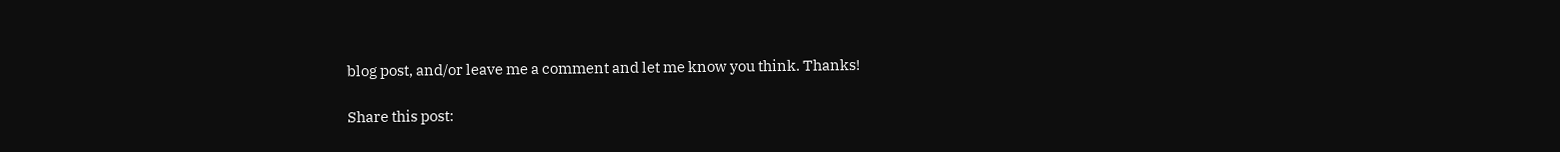blog post, and/or leave me a comment and let me know you think. Thanks!

Share this post: